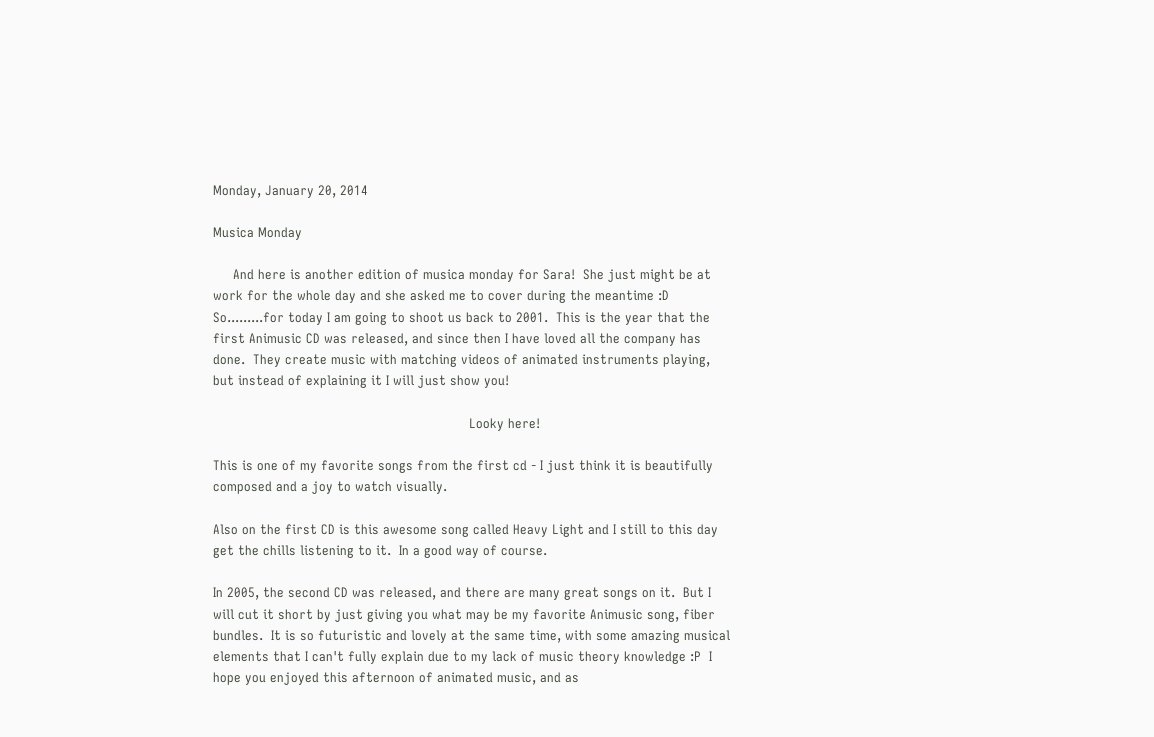Monday, January 20, 2014

Musica Monday

     And here is another edition of musica monday for Sara!  She just might be at work for the whole day and she asked me to cover during the meantime :D  So.........for today I am going to shoot us back to 2001.  This is the year that the first Animusic CD was released, and since then I have loved all the company has done.  They create music with matching videos of animated instruments playing, but instead of explaining it I will just show you!

                                                                Looky here!

This is one of my favorite songs from the first cd - I just think it is beautifully composed and a joy to watch visually.

Also on the first CD is this awesome song called Heavy Light and I still to this day get the chills listening to it.  In a good way of course.

In 2005, the second CD was released, and there are many great songs on it.  But I will cut it short by just giving you what may be my favorite Animusic song, fiber bundles.  It is so futuristic and lovely at the same time, with some amazing musical elements that I can't fully explain due to my lack of music theory knowledge :P  I hope you enjoyed this afternoon of animated music, and as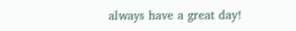always have a great day!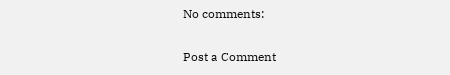No comments:

Post a Comment